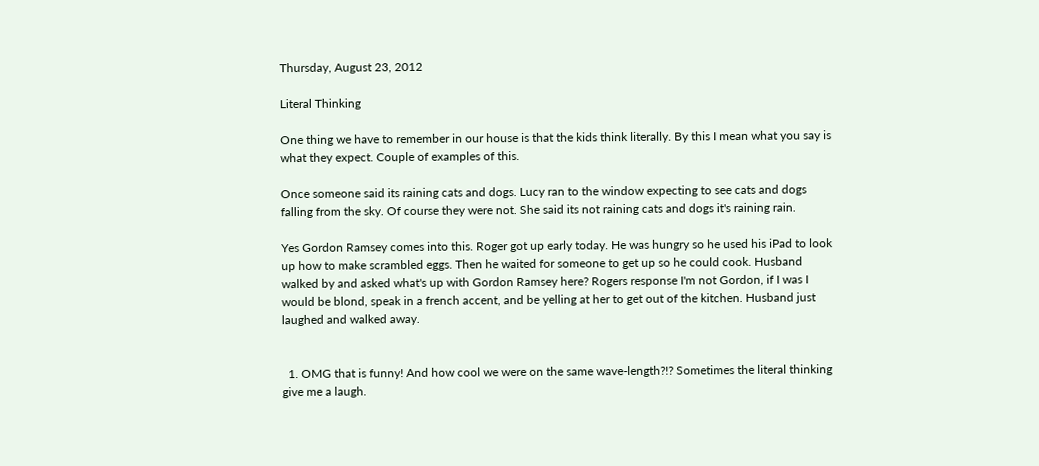Thursday, August 23, 2012

Literal Thinking

One thing we have to remember in our house is that the kids think literally. By this I mean what you say is what they expect. Couple of examples of this.

Once someone said its raining cats and dogs. Lucy ran to the window expecting to see cats and dogs falling from the sky. Of course they were not. She said its not raining cats and dogs it's raining rain.

Yes Gordon Ramsey comes into this. Roger got up early today. He was hungry so he used his iPad to look up how to make scrambled eggs. Then he waited for someone to get up so he could cook. Husband walked by and asked what's up with Gordon Ramsey here? Rogers response I'm not Gordon, if I was I would be blond, speak in a french accent, and be yelling at her to get out of the kitchen. Husband just laughed and walked away.


  1. OMG that is funny! And how cool we were on the same wave-length?!? Sometimes the literal thinking give me a laugh.